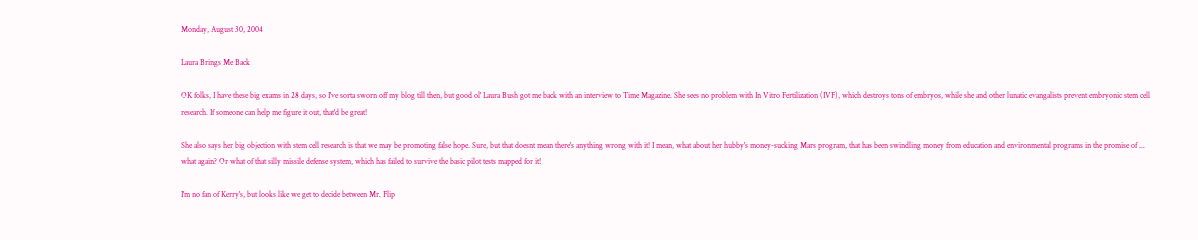Monday, August 30, 2004

Laura Brings Me Back

OK folks, I have these big exams in 28 days, so I've sorta sworn off my blog till then, but good ol' Laura Bush got me back with an interview to Time Magazine. She sees no problem with In Vitro Fertilization (IVF), which destroys tons of embryos, while she and other lunatic evangalists prevent embryonic stem cell research. If someone can help me figure it out, that'd be great!

She also says her big objection with stem cell research is that we may be promoting false hope. Sure, but that doesnt mean there's anything wrong with it! I mean, what about her hubby's money-sucking Mars program, that has been swindling money from education and environmental programs in the promise of ... what again? Or what of that silly missile defense system, which has failed to survive the basic pilot tests mapped for it!

I'm no fan of Kerry's, but looks like we get to decide between Mr. Flip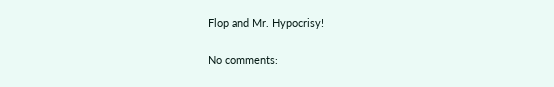Flop and Mr. Hypocrisy!

No comments: